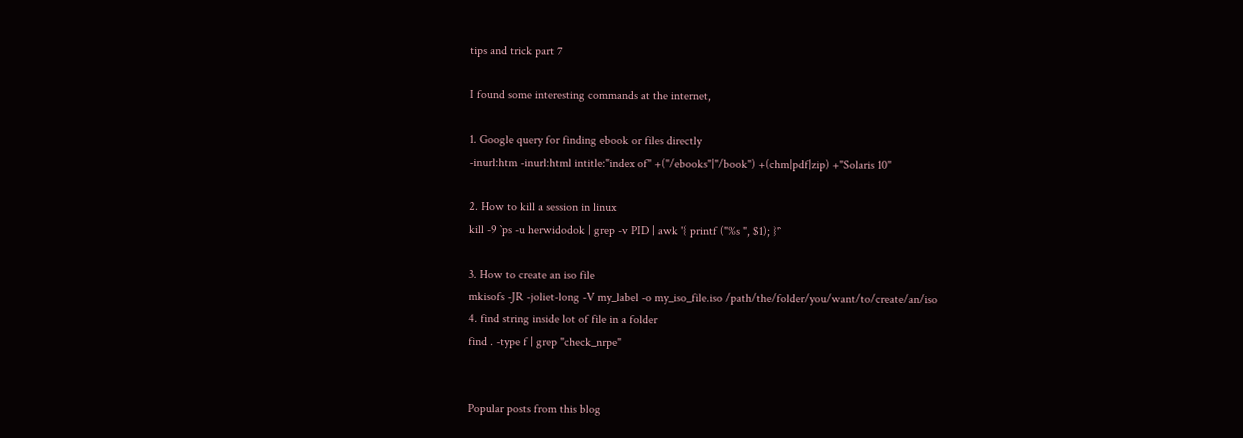tips and trick part 7

I found some interesting commands at the internet,

1. Google query for finding ebook or files directly
-inurl:htm -inurl:html intitle:"index of" +("/ebooks"|"/book") +(chm|pdf|zip) +"Solaris 10"

2. How to kill a session in linux
kill -9 `ps -u herwidodok | grep -v PID | awk '{ printf ("%s ", $1); }'`

3. How to create an iso file
mkisofs -JR -joliet-long -V my_label -o my_iso_file.iso /path/the/folder/you/want/to/create/an/iso
4. find string inside lot of file in a folder
find . -type f | grep "check_nrpe"


Popular posts from this blog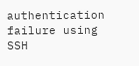authentication failure using SSH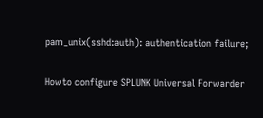pam_unix(sshd:auth): authentication failure;

Howto configure SPLUNK Universal Forwarder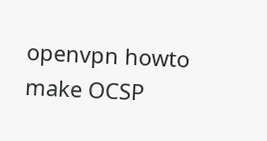openvpn howto make OCSP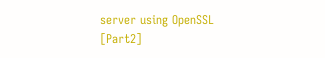server using OpenSSL [Part2]